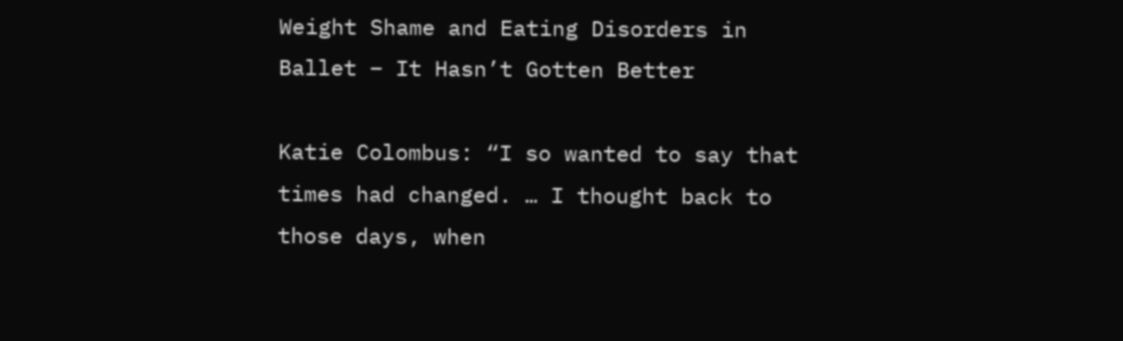Weight Shame and Eating Disorders in Ballet – It Hasn’t Gotten Better

Katie Colombus: “I so wanted to say that times had changed. … I thought back to those days, when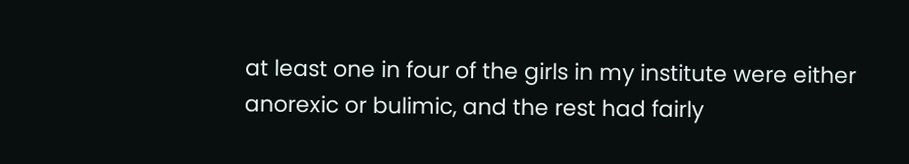at least one in four of the girls in my institute were either anorexic or bulimic, and the rest had fairly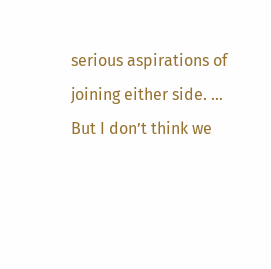serious aspirations of joining either side. … But I don’t think we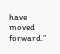have moved forward.”